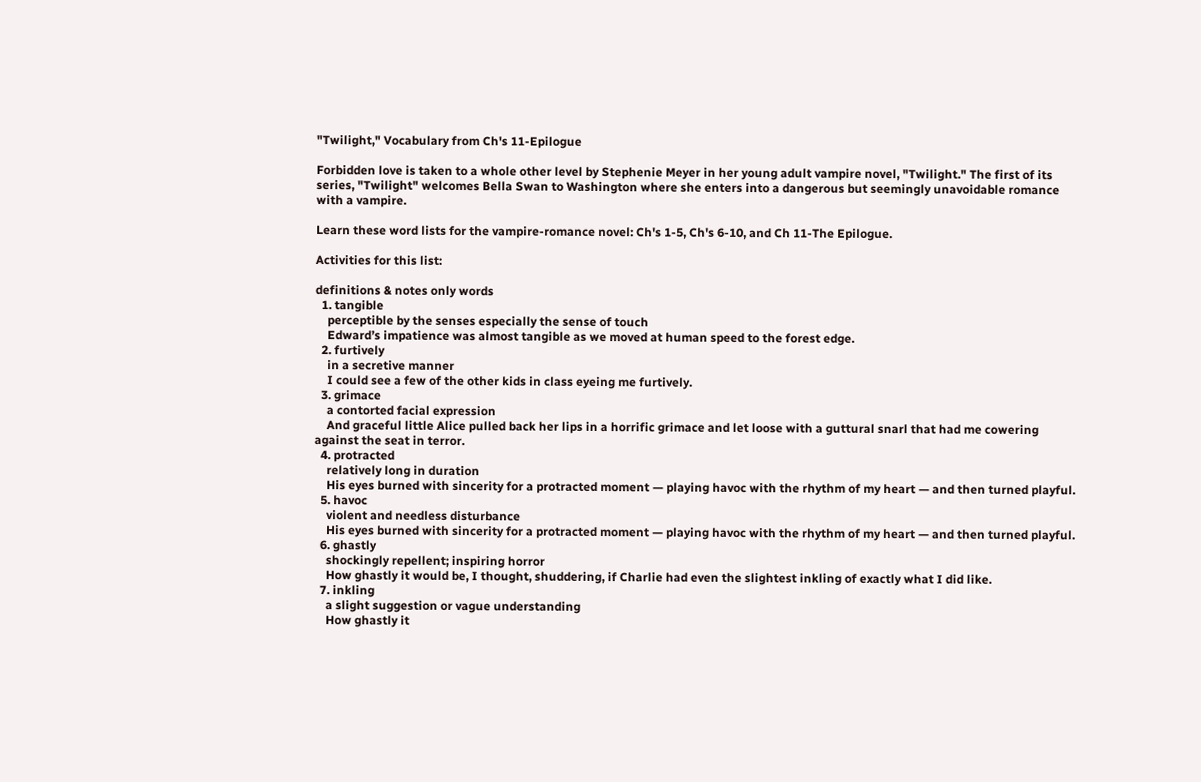"Twilight," Vocabulary from Ch's 11-Epilogue

Forbidden love is taken to a whole other level by Stephenie Meyer in her young adult vampire novel, "Twilight." The first of its series, "Twilight" welcomes Bella Swan to Washington where she enters into a dangerous but seemingly unavoidable romance with a vampire.

Learn these word lists for the vampire-romance novel: Ch's 1-5, Ch's 6-10, and Ch 11-The Epilogue.

Activities for this list:

definitions & notes only words
  1. tangible
    perceptible by the senses especially the sense of touch
    Edward’s impatience was almost tangible as we moved at human speed to the forest edge.
  2. furtively
    in a secretive manner
    I could see a few of the other kids in class eyeing me furtively.
  3. grimace
    a contorted facial expression
    And graceful little Alice pulled back her lips in a horrific grimace and let loose with a guttural snarl that had me cowering against the seat in terror.
  4. protracted
    relatively long in duration
    His eyes burned with sincerity for a protracted moment — playing havoc with the rhythm of my heart — and then turned playful.
  5. havoc
    violent and needless disturbance
    His eyes burned with sincerity for a protracted moment — playing havoc with the rhythm of my heart — and then turned playful.
  6. ghastly
    shockingly repellent; inspiring horror
    How ghastly it would be, I thought, shuddering, if Charlie had even the slightest inkling of exactly what I did like.
  7. inkling
    a slight suggestion or vague understanding
    How ghastly it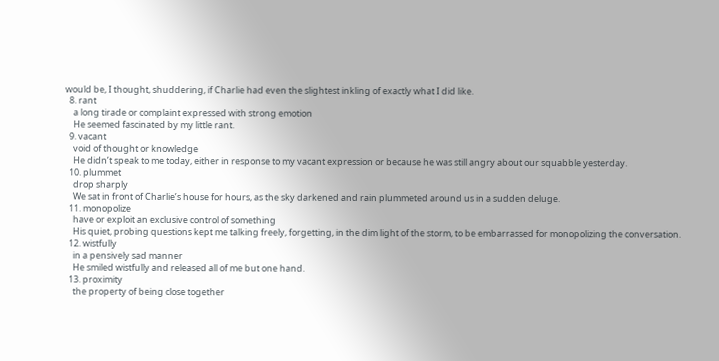would be, I thought, shuddering, if Charlie had even the slightest inkling of exactly what I did like.
  8. rant
    a long tirade or complaint expressed with strong emotion
    He seemed fascinated by my little rant.
  9. vacant
    void of thought or knowledge
    He didn’t speak to me today, either in response to my vacant expression or because he was still angry about our squabble yesterday.
  10. plummet
    drop sharply
    We sat in front of Charlie’s house for hours, as the sky darkened and rain plummeted around us in a sudden deluge.
  11. monopolize
    have or exploit an exclusive control of something
    His quiet, probing questions kept me talking freely, forgetting, in the dim light of the storm, to be embarrassed for monopolizing the conversation.
  12. wistfully
    in a pensively sad manner
    He smiled wistfully and released all of me but one hand.
  13. proximity
    the property of being close together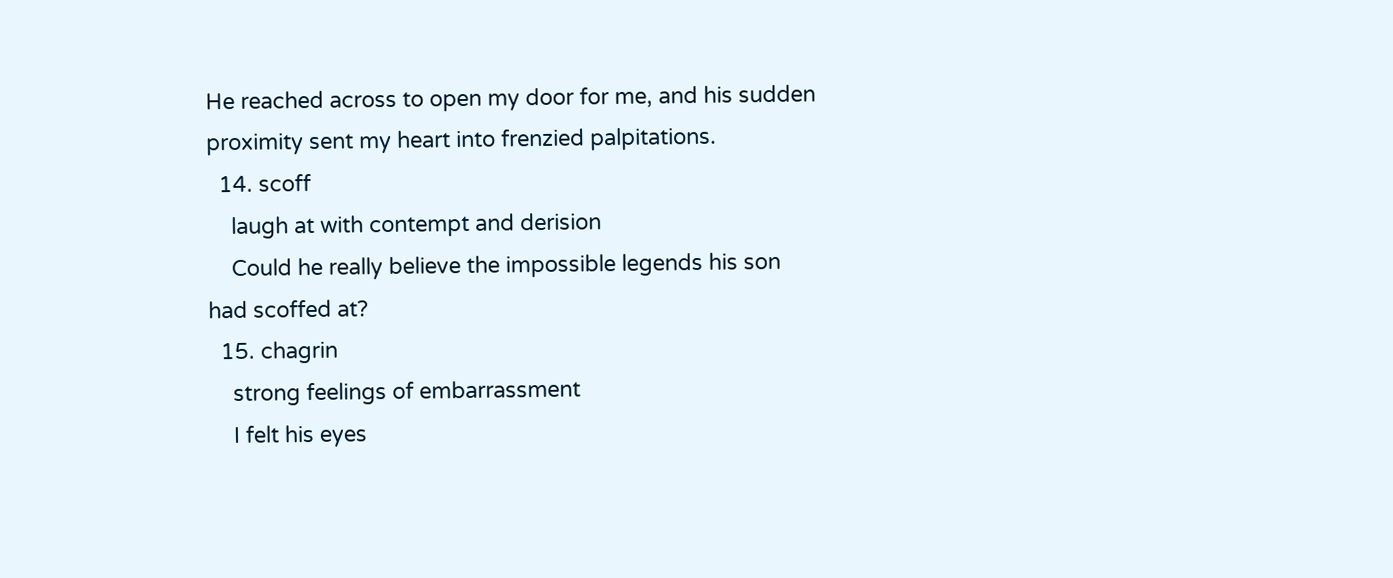He reached across to open my door for me, and his sudden proximity sent my heart into frenzied palpitations.
  14. scoff
    laugh at with contempt and derision
    Could he really believe the impossible legends his son had scoffed at?
  15. chagrin
    strong feelings of embarrassment
    I felt his eyes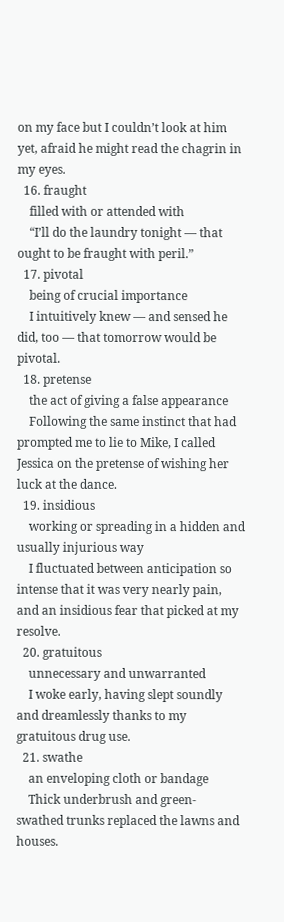on my face but I couldn’t look at him yet, afraid he might read the chagrin in my eyes.
  16. fraught
    filled with or attended with
    “I’ll do the laundry tonight — that ought to be fraught with peril.”
  17. pivotal
    being of crucial importance
    I intuitively knew — and sensed he did, too — that tomorrow would be pivotal.
  18. pretense
    the act of giving a false appearance
    Following the same instinct that had prompted me to lie to Mike, I called Jessica on the pretense of wishing her luck at the dance.
  19. insidious
    working or spreading in a hidden and usually injurious way
    I fluctuated between anticipation so intense that it was very nearly pain, and an insidious fear that picked at my resolve.
  20. gratuitous
    unnecessary and unwarranted
    I woke early, having slept soundly and dreamlessly thanks to my gratuitous drug use.
  21. swathe
    an enveloping cloth or bandage
    Thick underbrush and green- swathed trunks replaced the lawns and houses.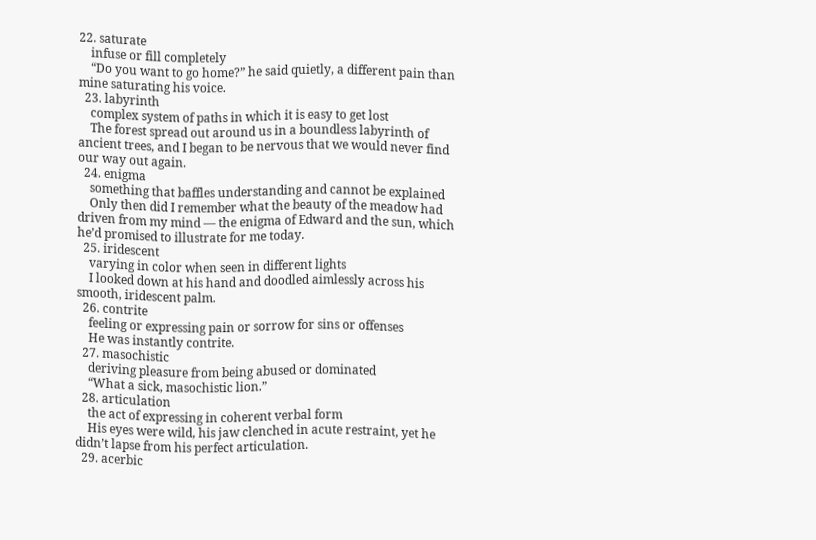22. saturate
    infuse or fill completely
    “Do you want to go home?” he said quietly, a different pain than mine saturating his voice.
  23. labyrinth
    complex system of paths in which it is easy to get lost
    The forest spread out around us in a boundless labyrinth of ancient trees, and I began to be nervous that we would never find our way out again.
  24. enigma
    something that baffles understanding and cannot be explained
    Only then did I remember what the beauty of the meadow had driven from my mind — the enigma of Edward and the sun, which he’d promised to illustrate for me today.
  25. iridescent
    varying in color when seen in different lights
    I looked down at his hand and doodled aimlessly across his smooth, iridescent palm.
  26. contrite
    feeling or expressing pain or sorrow for sins or offenses
    He was instantly contrite.
  27. masochistic
    deriving pleasure from being abused or dominated
    “What a sick, masochistic lion.”
  28. articulation
    the act of expressing in coherent verbal form
    His eyes were wild, his jaw clenched in acute restraint, yet he didn’t lapse from his perfect articulation.
  29. acerbic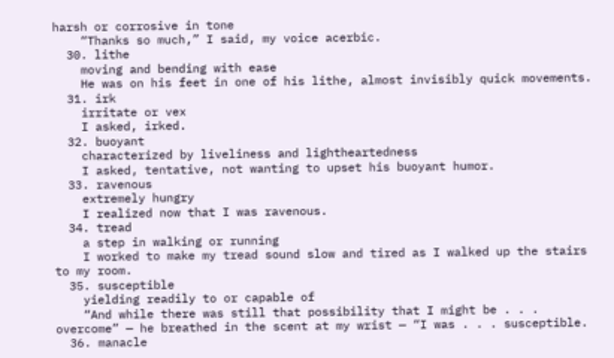harsh or corrosive in tone
    “Thanks so much,” I said, my voice acerbic.
  30. lithe
    moving and bending with ease
    He was on his feet in one of his lithe, almost invisibly quick movements.
  31. irk
    irritate or vex
    I asked, irked.
  32. buoyant
    characterized by liveliness and lightheartedness
    I asked, tentative, not wanting to upset his buoyant humor.
  33. ravenous
    extremely hungry
    I realized now that I was ravenous.
  34. tread
    a step in walking or running
    I worked to make my tread sound slow and tired as I walked up the stairs to my room.
  35. susceptible
    yielding readily to or capable of
    “And while there was still that possibility that I might be . . . overcome” — he breathed in the scent at my wrist — “I was . . . susceptible.
  36. manacle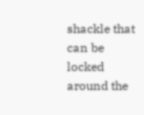shackle that can be locked around the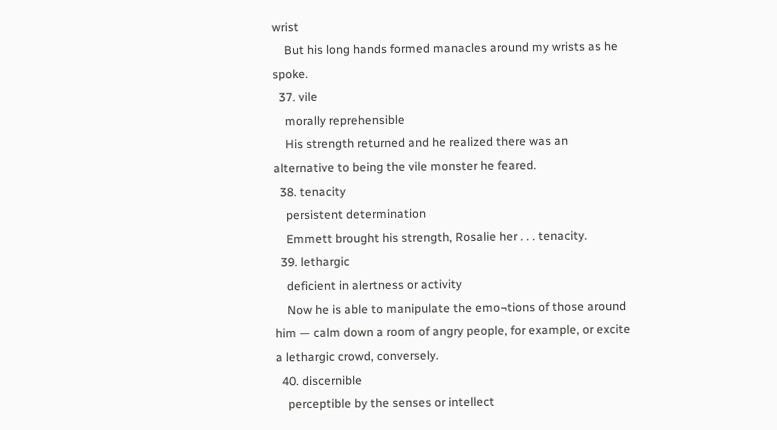wrist
    But his long hands formed manacles around my wrists as he spoke.
  37. vile
    morally reprehensible
    His strength returned and he realized there was an alternative to being the vile monster he feared.
  38. tenacity
    persistent determination
    Emmett brought his strength, Rosalie her . . . tenacity.
  39. lethargic
    deficient in alertness or activity
    Now he is able to manipulate the emo¬tions of those around him — calm down a room of angry people, for example, or excite a lethargic crowd, conversely.
  40. discernible
    perceptible by the senses or intellect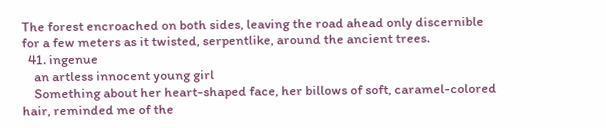The forest encroached on both sides, leaving the road ahead only discernible for a few meters as it twisted, serpentlike, around the ancient trees.
  41. ingenue
    an artless innocent young girl
    Something about her heart-shaped face, her billows of soft, caramel-colored hair, reminded me of the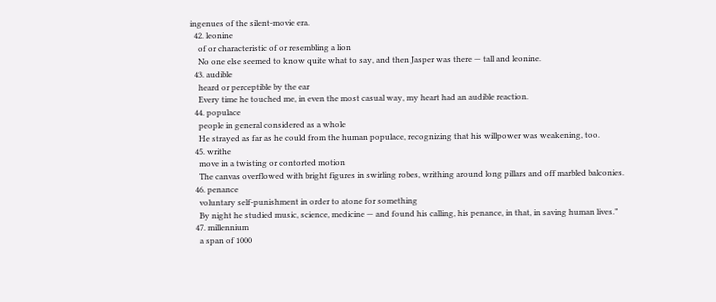ingenues of the silent-movie era.
  42. leonine
    of or characteristic of or resembling a lion
    No one else seemed to know quite what to say, and then Jasper was there — tall and leonine.
  43. audible
    heard or perceptible by the ear
    Every time he touched me, in even the most casual way, my heart had an audible reaction.
  44. populace
    people in general considered as a whole
    He strayed as far as he could from the human populace, recognizing that his willpower was weakening, too.
  45. writhe
    move in a twisting or contorted motion
    The canvas overflowed with bright figures in swirling robes, writhing around long pillars and off marbled balconies.
  46. penance
    voluntary self-punishment in order to atone for something
    By night he studied music, science, medicine — and found his calling, his penance, in that, in saving human lives.”
  47. millennium
    a span of 1000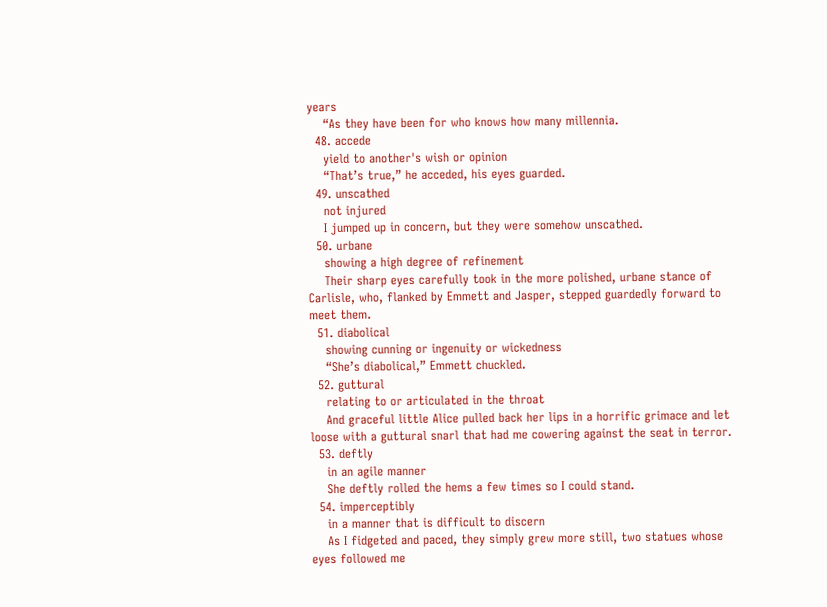years
    “As they have been for who knows how many millennia.
  48. accede
    yield to another's wish or opinion
    “That’s true,” he acceded, his eyes guarded.
  49. unscathed
    not injured
    I jumped up in concern, but they were somehow unscathed.
  50. urbane
    showing a high degree of refinement
    Their sharp eyes carefully took in the more polished, urbane stance of Carlisle, who, flanked by Emmett and Jasper, stepped guardedly forward to meet them.
  51. diabolical
    showing cunning or ingenuity or wickedness
    “She’s diabolical,” Emmett chuckled.
  52. guttural
    relating to or articulated in the throat
    And graceful little Alice pulled back her lips in a horrific grimace and let loose with a guttural snarl that had me cowering against the seat in terror.
  53. deftly
    in an agile manner
    She deftly rolled the hems a few times so I could stand.
  54. imperceptibly
    in a manner that is difficult to discern
    As I fidgeted and paced, they simply grew more still, two statues whose eyes followed me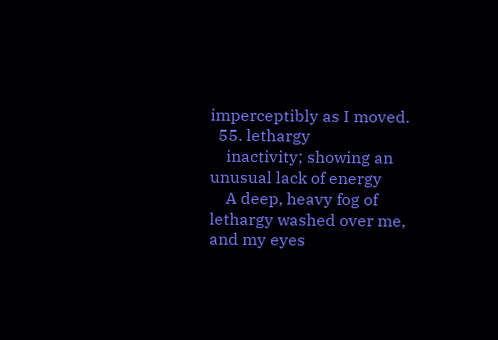imperceptibly as I moved.
  55. lethargy
    inactivity; showing an unusual lack of energy
    A deep, heavy fog of lethargy washed over me, and my eyes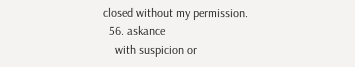closed without my permission.
  56. askance
    with suspicion or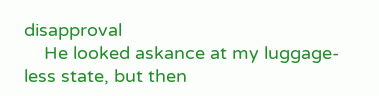disapproval
    He looked askance at my luggage-less state, but then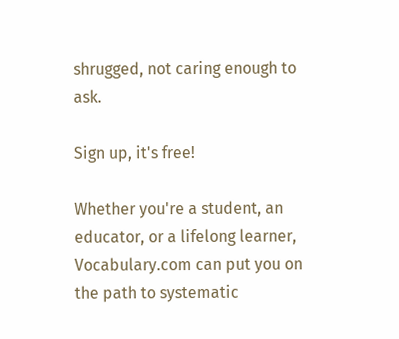shrugged, not caring enough to ask.

Sign up, it's free!

Whether you're a student, an educator, or a lifelong learner, Vocabulary.com can put you on the path to systematic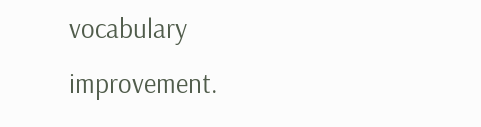vocabulary improvement.